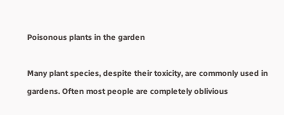Poisonous plants in the garden

Many plant species, despite their toxicity, are commonly used in gardens. Often most people are completely oblivious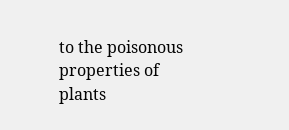to the poisonous properties of plants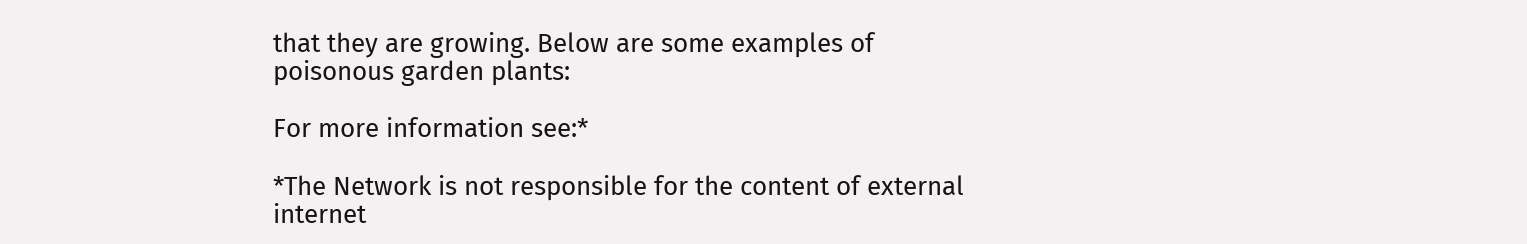that they are growing. Below are some examples of poisonous garden plants:

For more information see:*

*The Network is not responsible for the content of external internet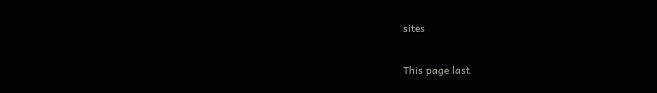sites

This page last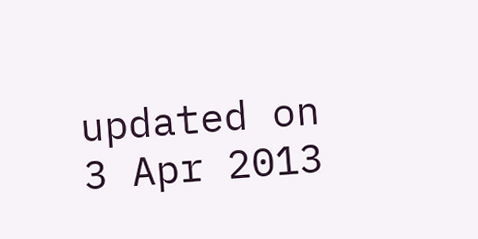updated on 3 Apr 2013